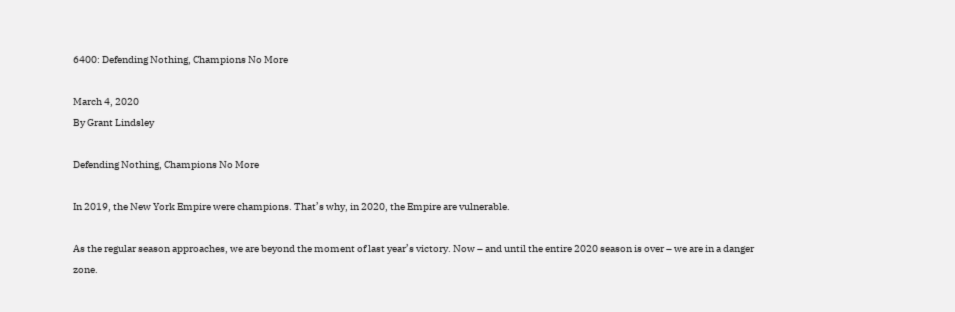6400: Defending Nothing, Champions No More

March 4, 2020
By Grant Lindsley

Defending Nothing, Champions No More

In 2019, the New York Empire were champions. That’s why, in 2020, the Empire are vulnerable.

As the regular season approaches, we are beyond the moment of last year’s victory. Now – and until the entire 2020 season is over – we are in a danger zone.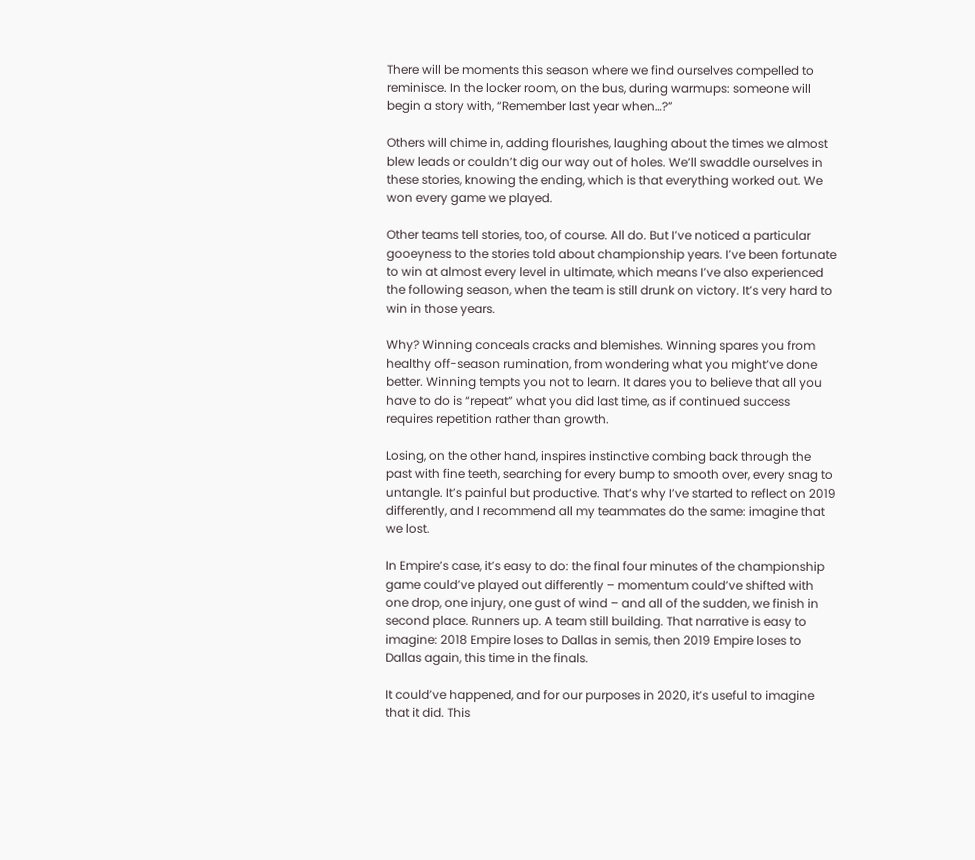There will be moments this season where we find ourselves compelled to reminisce. In the locker room, on the bus, during warmups: someone will begin a story with, “Remember last year when…?”

Others will chime in, adding flourishes, laughing about the times we almost blew leads or couldn’t dig our way out of holes. We’ll swaddle ourselves in these stories, knowing the ending, which is that everything worked out. We won every game we played.

Other teams tell stories, too, of course. All do. But I’ve noticed a particular gooeyness to the stories told about championship years. I’ve been fortunate to win at almost every level in ultimate, which means I’ve also experienced the following season, when the team is still drunk on victory. It’s very hard to win in those years.

Why? Winning conceals cracks and blemishes. Winning spares you from healthy off-season rumination, from wondering what you might’ve done better. Winning tempts you not to learn. It dares you to believe that all you have to do is “repeat” what you did last time, as if continued success requires repetition rather than growth.

Losing, on the other hand, inspires instinctive combing back through the past with fine teeth, searching for every bump to smooth over, every snag to untangle. It’s painful but productive. That’s why I’ve started to reflect on 2019 differently, and I recommend all my teammates do the same: imagine that we lost.

In Empire’s case, it’s easy to do: the final four minutes of the championship game could’ve played out differently – momentum could’ve shifted with one drop, one injury, one gust of wind – and all of the sudden, we finish in second place. Runners up. A team still building. That narrative is easy to imagine: 2018 Empire loses to Dallas in semis, then 2019 Empire loses to Dallas again, this time in the finals.

It could’ve happened, and for our purposes in 2020, it’s useful to imagine that it did. This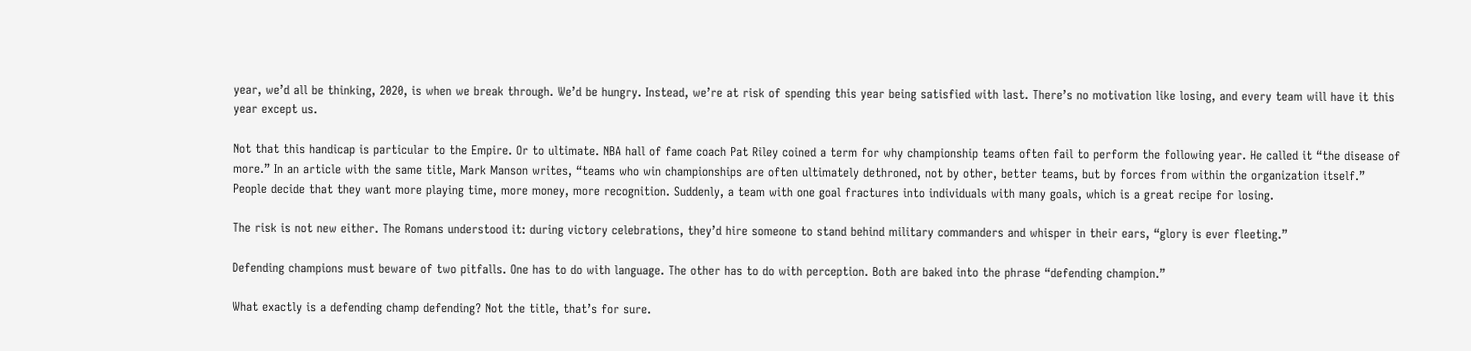year, we’d all be thinking, 2020, is when we break through. We’d be hungry. Instead, we’re at risk of spending this year being satisfied with last. There’s no motivation like losing, and every team will have it this year except us.

Not that this handicap is particular to the Empire. Or to ultimate. NBA hall of fame coach Pat Riley coined a term for why championship teams often fail to perform the following year. He called it “the disease of more.” In an article with the same title, Mark Manson writes, “teams who win championships are often ultimately dethroned, not by other, better teams, but by forces from within the organization itself.” People decide that they want more playing time, more money, more recognition. Suddenly, a team with one goal fractures into individuals with many goals, which is a great recipe for losing.

The risk is not new either. The Romans understood it: during victory celebrations, they’d hire someone to stand behind military commanders and whisper in their ears, “glory is ever fleeting.”

Defending champions must beware of two pitfalls. One has to do with language. The other has to do with perception. Both are baked into the phrase “defending champion.”

What exactly is a defending champ defending? Not the title, that’s for sure.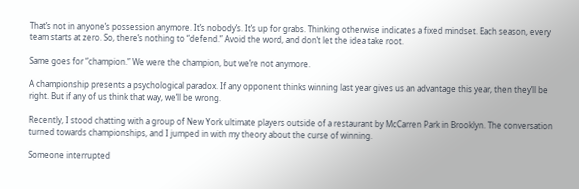That’s not in anyone’s possession anymore. It’s nobody’s. It’s up for grabs. Thinking otherwise indicates a fixed mindset. Each season, every team starts at zero. So, there’s nothing to “defend.” Avoid the word, and don’t let the idea take root.

Same goes for “champion.” We were the champion, but we’re not anymore.

A championship presents a psychological paradox. If any opponent thinks winning last year gives us an advantage this year, then they’ll be right. But if any of us think that way, we’ll be wrong.

Recently, I stood chatting with a group of New York ultimate players outside of a restaurant by McCarren Park in Brooklyn. The conversation turned towards championships, and I jumped in with my theory about the curse of winning.

Someone interrupted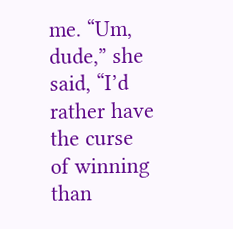me. “Um, dude,” she said, “I’d rather have the curse of winning than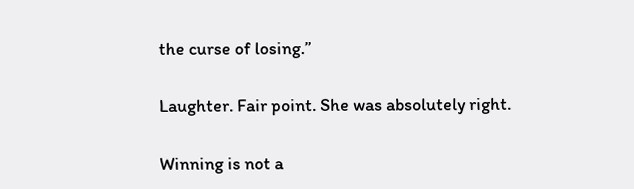the curse of losing.”

Laughter. Fair point. She was absolutely right.

Winning is not a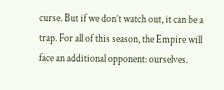curse. But if we don’t watch out, it can be a trap. For all of this season, the Empire will face an additional opponent: ourselves.